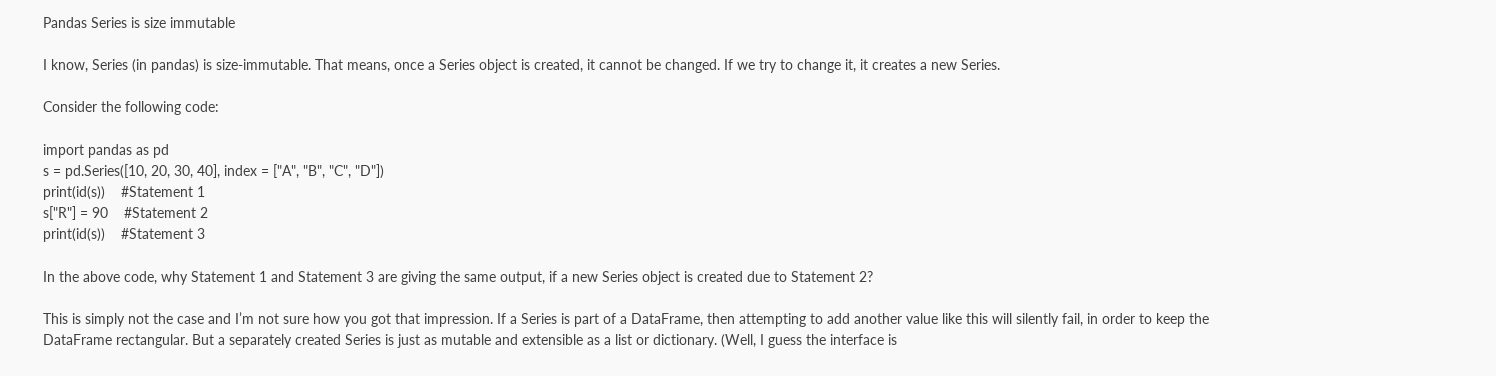Pandas Series is size immutable

I know, Series (in pandas) is size-immutable. That means, once a Series object is created, it cannot be changed. If we try to change it, it creates a new Series.

Consider the following code:

import pandas as pd
s = pd.Series([10, 20, 30, 40], index = ["A", "B", "C", "D"])
print(id(s))    #Statement 1
s["R"] = 90    #Statement 2
print(id(s))    #Statement 3

In the above code, why Statement 1 and Statement 3 are giving the same output, if a new Series object is created due to Statement 2?

This is simply not the case and I’m not sure how you got that impression. If a Series is part of a DataFrame, then attempting to add another value like this will silently fail, in order to keep the DataFrame rectangular. But a separately created Series is just as mutable and extensible as a list or dictionary. (Well, I guess the interface is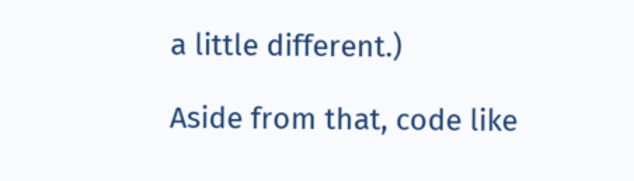a little different.)

Aside from that, code like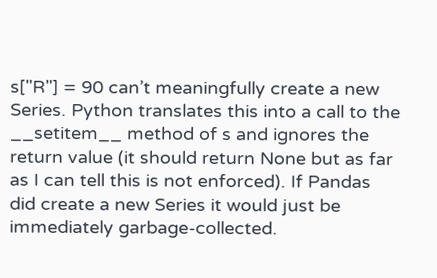s["R"] = 90 can’t meaningfully create a new Series. Python translates this into a call to the __setitem__ method of s and ignores the return value (it should return None but as far as I can tell this is not enforced). If Pandas did create a new Series it would just be immediately garbage-collected.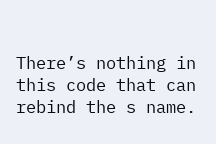There’s nothing in this code that can rebind the s name.